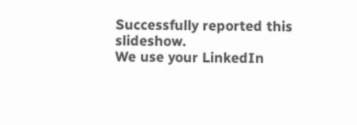Successfully reported this slideshow.
We use your LinkedIn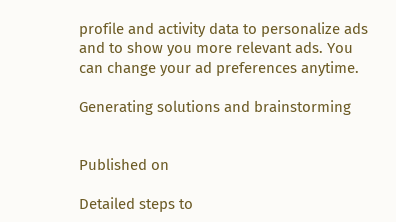profile and activity data to personalize ads and to show you more relevant ads. You can change your ad preferences anytime.

Generating solutions and brainstorming


Published on

Detailed steps to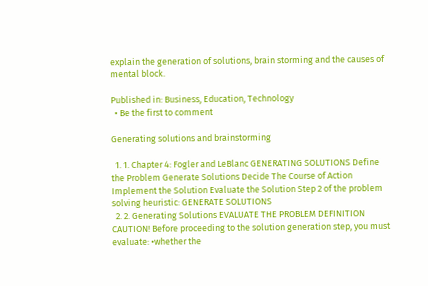explain the generation of solutions, brain storming and the causes of mental block.

Published in: Business, Education, Technology
  • Be the first to comment

Generating solutions and brainstorming

  1. 1. Chapter 4: Fogler and LeBlanc GENERATING SOLUTIONS Define the Problem Generate Solutions Decide The Course of Action Implement the Solution Evaluate the Solution Step 2 of the problem solving heuristic: GENERATE SOLUTIONS
  2. 2. Generating Solutions EVALUATE THE PROBLEM DEFINITION CAUTION! Before proceeding to the solution generation step, you must evaluate: •whether the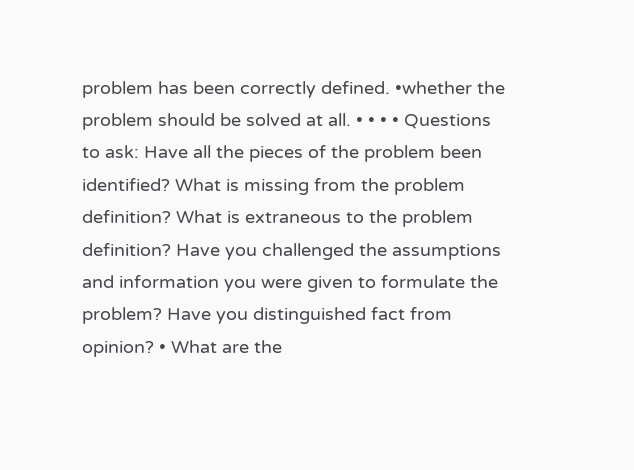problem has been correctly defined. •whether the problem should be solved at all. • • • • Questions to ask: Have all the pieces of the problem been identified? What is missing from the problem definition? What is extraneous to the problem definition? Have you challenged the assumptions and information you were given to formulate the problem? Have you distinguished fact from opinion? • What are the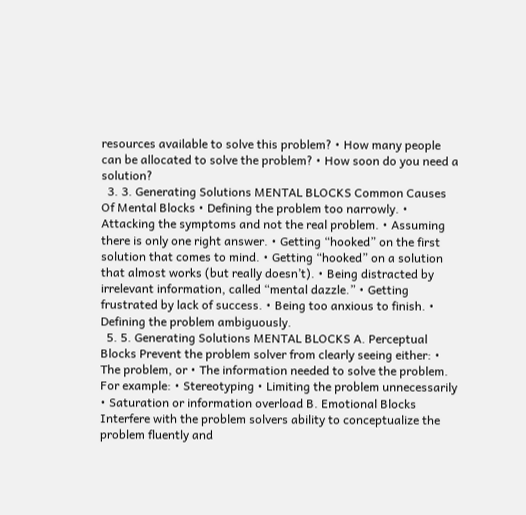resources available to solve this problem? • How many people can be allocated to solve the problem? • How soon do you need a solution?
  3. 3. Generating Solutions MENTAL BLOCKS Common Causes Of Mental Blocks • Defining the problem too narrowly. • Attacking the symptoms and not the real problem. • Assuming there is only one right answer. • Getting “hooked” on the first solution that comes to mind. • Getting “hooked” on a solution that almost works (but really doesn’t). • Being distracted by irrelevant information, called “mental dazzle.” • Getting frustrated by lack of success. • Being too anxious to finish. • Defining the problem ambiguously.
  5. 5. Generating Solutions MENTAL BLOCKS A. Perceptual Blocks Prevent the problem solver from clearly seeing either: • The problem, or • The information needed to solve the problem. For example: • Stereotyping • Limiting the problem unnecessarily • Saturation or information overload B. Emotional Blocks Interfere with the problem solvers ability to conceptualize the problem fluently and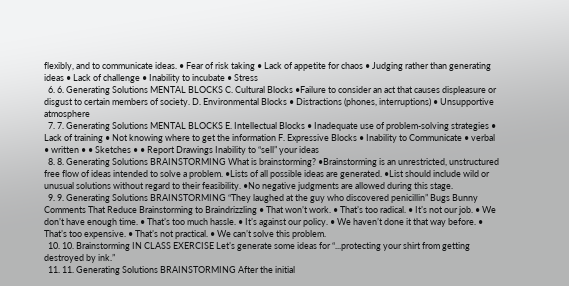flexibly, and to communicate ideas. • Fear of risk taking • Lack of appetite for chaos • Judging rather than generating ideas • Lack of challenge • Inability to incubate • Stress
  6. 6. Generating Solutions MENTAL BLOCKS C. Cultural Blocks •Failure to consider an act that causes displeasure or disgust to certain members of society. D. Environmental Blocks • Distractions (phones, interruptions) • Unsupportive atmosphere
  7. 7. Generating Solutions MENTAL BLOCKS E. Intellectual Blocks • Inadequate use of problem-solving strategies • Lack of training • Not knowing where to get the information F. Expressive Blocks • Inability to Communicate • verbal • written • • Sketches • • Report Drawings Inability to “sell” your ideas
  8. 8. Generating Solutions BRAINSTORMING What is brainstorming? •Brainstorming is an unrestricted, unstructured free flow of ideas intended to solve a problem. •Lists of all possible ideas are generated. •List should include wild or unusual solutions without regard to their feasibility. •No negative judgments are allowed during this stage.
  9. 9. Generating Solutions BRAINSTORMING “They laughed at the guy who discovered penicillin” Bugs Bunny Comments That Reduce Brainstorming to Braindrizzling • That won’t work. • That’s too radical. • It’s not our job. • We don’t have enough time. • That’s too much hassle. • It’s against our policy. • We haven’t done it that way before. • That’s too expensive. • That’s not practical. • We can’t solve this problem.
  10. 10. Brainstorming IN CLASS EXERCISE Let’s generate some ideas for “...protecting your shirt from getting destroyed by ink.”
  11. 11. Generating Solutions BRAINSTORMING After the initial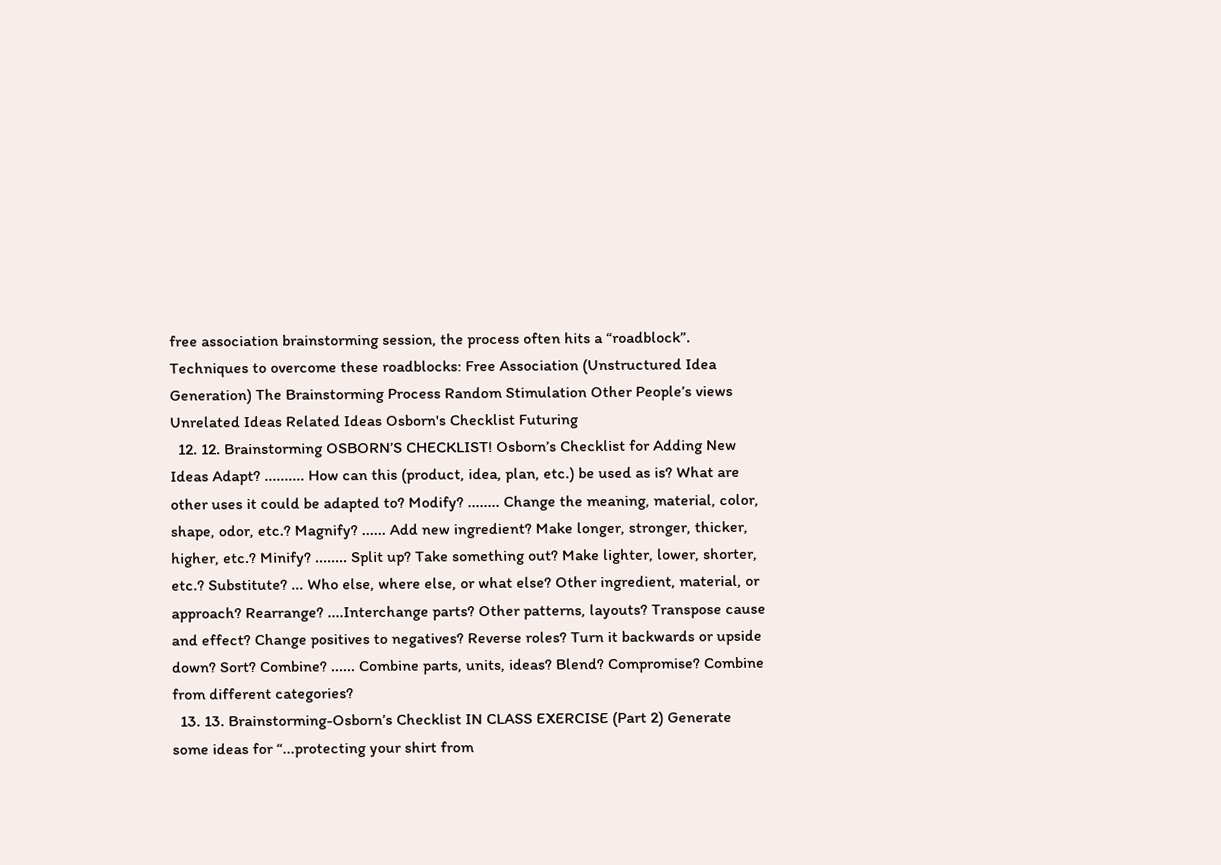free association brainstorming session, the process often hits a “roadblock”. Techniques to overcome these roadblocks: Free Association (Unstructured Idea Generation) The Brainstorming Process Random Stimulation Other People’s views Unrelated Ideas Related Ideas Osborn's Checklist Futuring
  12. 12. Brainstorming OSBORN’S CHECKLIST! Osborn’s Checklist for Adding New Ideas Adapt? .......... How can this (product, idea, plan, etc.) be used as is? What are other uses it could be adapted to? Modify? ........ Change the meaning, material, color, shape, odor, etc.? Magnify? ...... Add new ingredient? Make longer, stronger, thicker, higher, etc.? Minify? ........ Split up? Take something out? Make lighter, lower, shorter, etc.? Substitute? ... Who else, where else, or what else? Other ingredient, material, or approach? Rearrange? ....Interchange parts? Other patterns, layouts? Transpose cause and effect? Change positives to negatives? Reverse roles? Turn it backwards or upside down? Sort? Combine? ...... Combine parts, units, ideas? Blend? Compromise? Combine from different categories?
  13. 13. Brainstorming-Osborn’s Checklist IN CLASS EXERCISE (Part 2) Generate some ideas for “...protecting your shirt from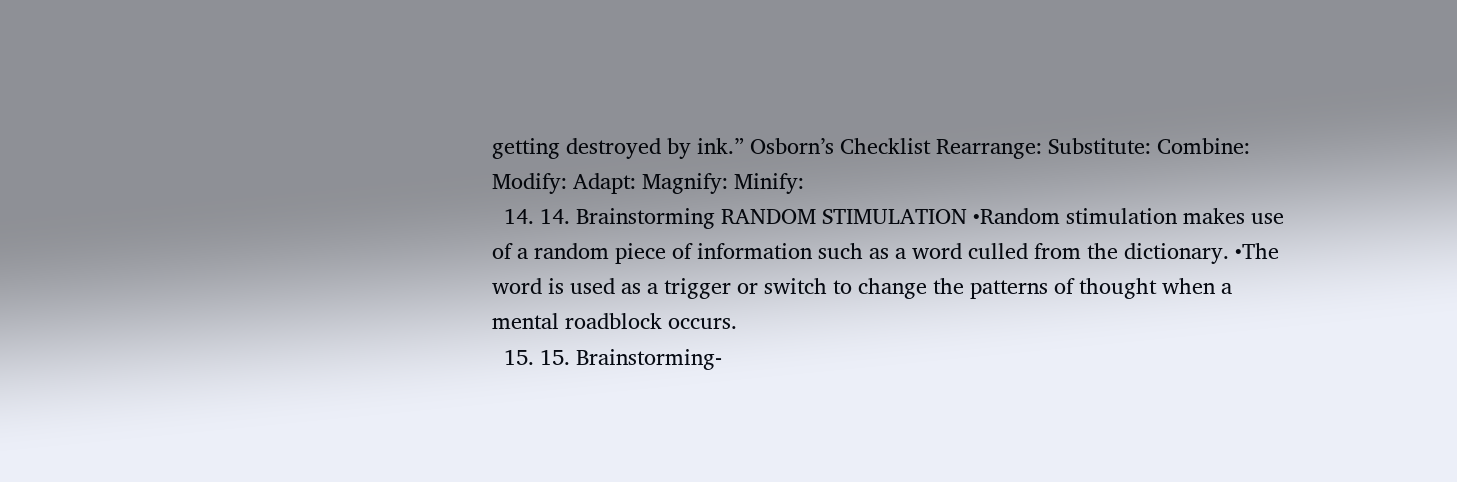getting destroyed by ink.” Osborn’s Checklist Rearrange: Substitute: Combine: Modify: Adapt: Magnify: Minify:
  14. 14. Brainstorming RANDOM STIMULATION •Random stimulation makes use of a random piece of information such as a word culled from the dictionary. •The word is used as a trigger or switch to change the patterns of thought when a mental roadblock occurs.
  15. 15. Brainstorming-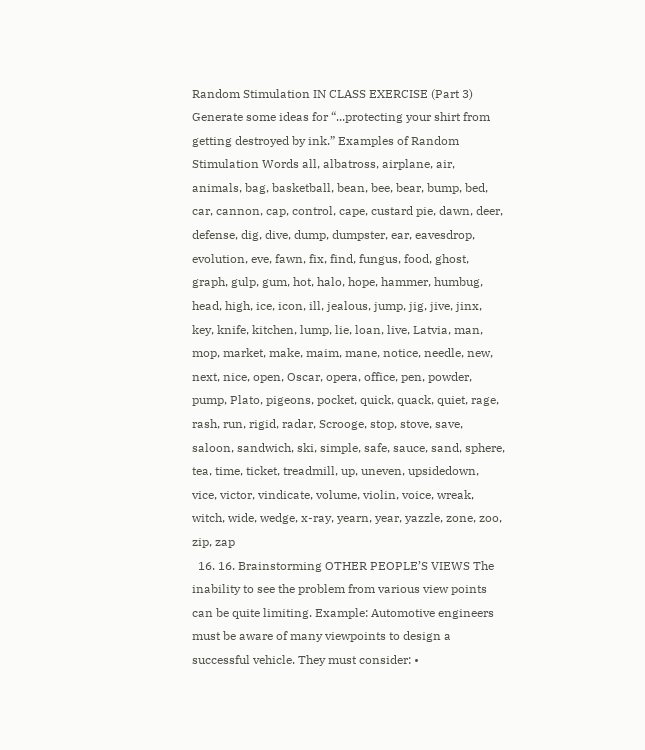Random Stimulation IN CLASS EXERCISE (Part 3) Generate some ideas for “...protecting your shirt from getting destroyed by ink.” Examples of Random Stimulation Words all, albatross, airplane, air, animals, bag, basketball, bean, bee, bear, bump, bed, car, cannon, cap, control, cape, custard pie, dawn, deer, defense, dig, dive, dump, dumpster, ear, eavesdrop, evolution, eve, fawn, fix, find, fungus, food, ghost, graph, gulp, gum, hot, halo, hope, hammer, humbug, head, high, ice, icon, ill, jealous, jump, jig, jive, jinx, key, knife, kitchen, lump, lie, loan, live, Latvia, man, mop, market, make, maim, mane, notice, needle, new, next, nice, open, Oscar, opera, office, pen, powder, pump, Plato, pigeons, pocket, quick, quack, quiet, rage, rash, run, rigid, radar, Scrooge, stop, stove, save, saloon, sandwich, ski, simple, safe, sauce, sand, sphere, tea, time, ticket, treadmill, up, uneven, upsidedown, vice, victor, vindicate, volume, violin, voice, wreak, witch, wide, wedge, x-ray, yearn, year, yazzle, zone, zoo, zip, zap
  16. 16. Brainstorming OTHER PEOPLE’S VIEWS The inability to see the problem from various view points can be quite limiting. Example: Automotive engineers must be aware of many viewpoints to design a successful vehicle. They must consider: •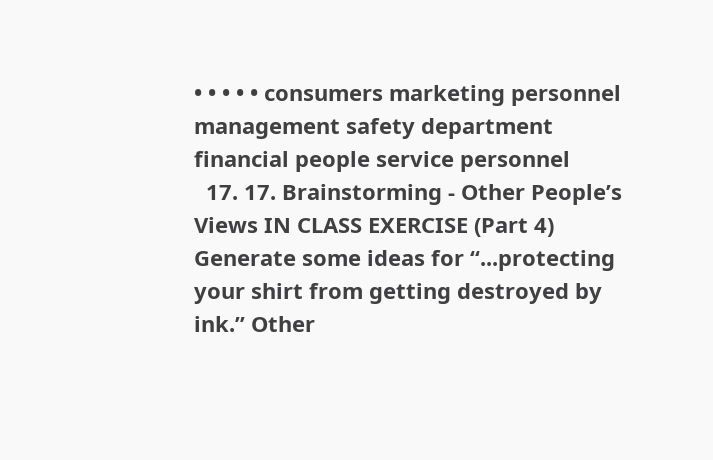• • • • • consumers marketing personnel management safety department financial people service personnel
  17. 17. Brainstorming - Other People’s Views IN CLASS EXERCISE (Part 4) Generate some ideas for “...protecting your shirt from getting destroyed by ink.” Other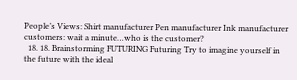People’s Views: Shirt manufacturer Pen manufacturer Ink manufacturer customers: wait a minute…who is the customer?
  18. 18. Brainstorming FUTURING Futuring Try to imagine yourself in the future with the ideal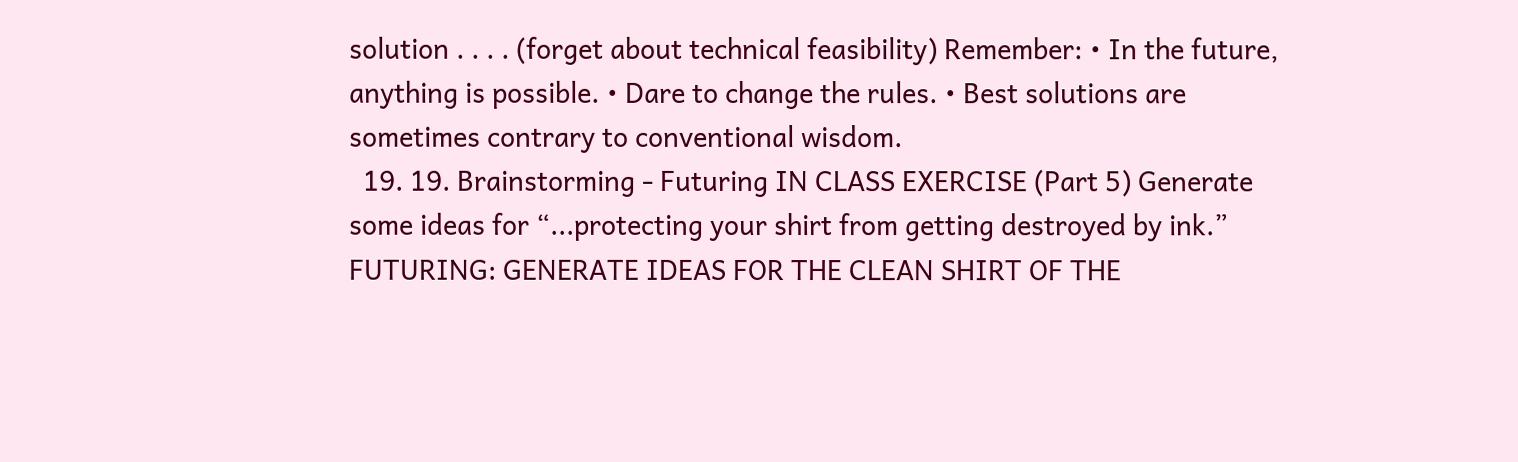solution . . . . (forget about technical feasibility) Remember: • In the future, anything is possible. • Dare to change the rules. • Best solutions are sometimes contrary to conventional wisdom.
  19. 19. Brainstorming - Futuring IN CLASS EXERCISE (Part 5) Generate some ideas for “...protecting your shirt from getting destroyed by ink.” FUTURING: GENERATE IDEAS FOR THE CLEAN SHIRT OF THE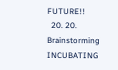FUTURE!!
  20. 20. Brainstorming INCUBATING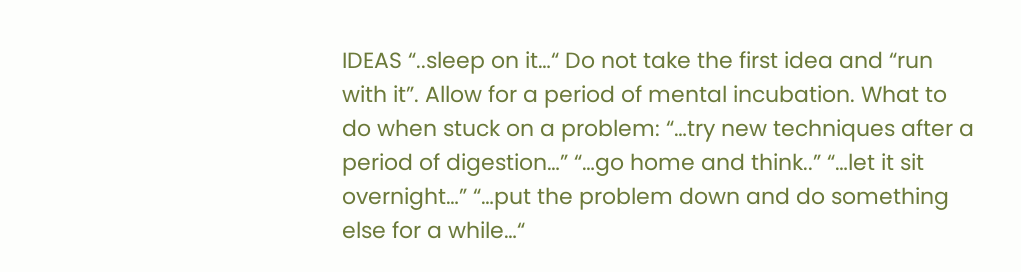IDEAS “..sleep on it…“ Do not take the first idea and “run with it”. Allow for a period of mental incubation. What to do when stuck on a problem: “…try new techniques after a period of digestion…” “…go home and think..” “…let it sit overnight…” “…put the problem down and do something else for a while…“